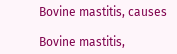Bovine mastitis, causes

Bovine mastitis,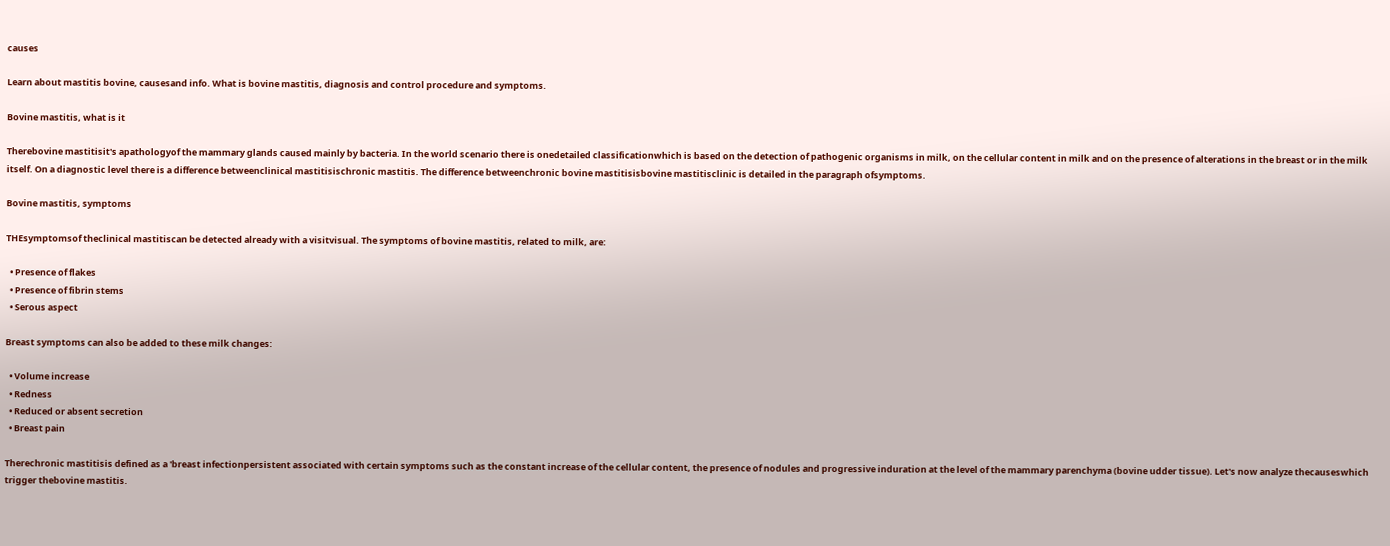causes

Learn about mastitis bovine, causesand info. What is bovine mastitis, diagnosis and control procedure and symptoms.

Bovine mastitis, what is it

Therebovine mastitisit's apathologyof the mammary glands caused mainly by bacteria. In the world scenario there is onedetailed classificationwhich is based on the detection of pathogenic organisms in milk, on the cellular content in milk and on the presence of alterations in the breast or in the milk itself. On a diagnostic level there is a difference betweenclinical mastitisischronic mastitis. The difference betweenchronic bovine mastitisisbovine mastitisclinic is detailed in the paragraph ofsymptoms.

Bovine mastitis, symptoms

THEsymptomsof theclinical mastitiscan be detected already with a visitvisual. The symptoms of bovine mastitis, related to milk, are:

  • Presence of flakes
  • Presence of fibrin stems
  • Serous aspect

Breast symptoms can also be added to these milk changes:

  • Volume increase
  • Redness
  • Reduced or absent secretion
  • Breast pain

Therechronic mastitisis defined as a 'breast infectionpersistent associated with certain symptoms such as the constant increase of the cellular content, the presence of nodules and progressive induration at the level of the mammary parenchyma (bovine udder tissue). Let's now analyze thecauseswhich trigger thebovine mastitis.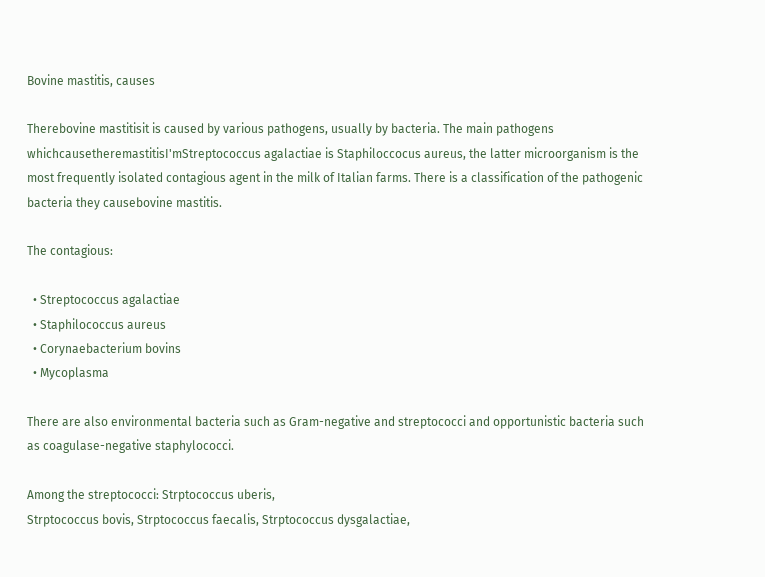Bovine mastitis, causes

Therebovine mastitisit is caused by various pathogens, usually by bacteria. The main pathogens whichcausetheremastitisI'mStreptococcus agalactiae is Staphiloccocus aureus, the latter microorganism is the most frequently isolated contagious agent in the milk of Italian farms. There is a classification of the pathogenic bacteria they causebovine mastitis.

The contagious:

  • Streptococcus agalactiae
  • Staphilococcus aureus
  • Corynaebacterium bovins
  • Mycoplasma

There are also environmental bacteria such as Gram-negative and streptococci and opportunistic bacteria such as coagulase-negative staphylococci.

Among the streptococci: Strptococcus uberis,
Strptococcus bovis, Strptococcus faecalis, Strptococcus dysgalactiae,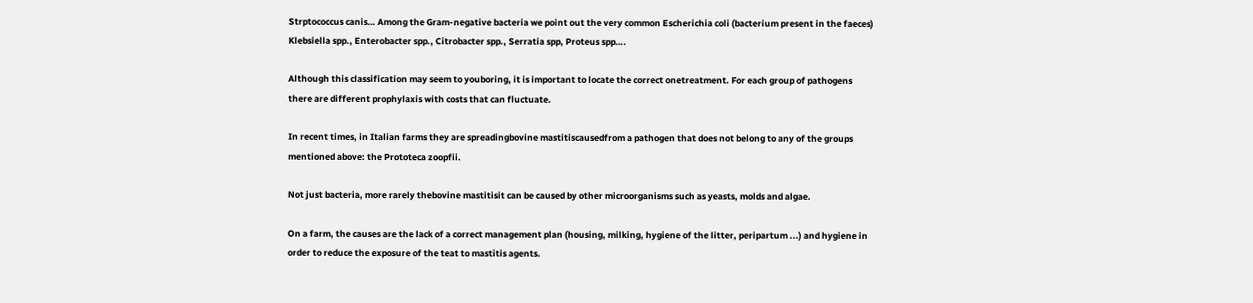Strptococcus canis… Among the Gram-negative bacteria we point out the very common Escherichia coli (bacterium present in the faeces) Klebsiella spp., Enterobacter spp., Citrobacter spp., Serratia spp, Proteus spp….

Although this classification may seem to youboring, it is important to locate the correct onetreatment. For each group of pathogens there are different prophylaxis with costs that can fluctuate.

In recent times, in Italian farms they are spreadingbovine mastitiscausedfrom a pathogen that does not belong to any of the groups mentioned above: the Prototeca zoopfii.

Not just bacteria, more rarely thebovine mastitisit can be caused by other microorganisms such as yeasts, molds and algae.

On a farm, the causes are the lack of a correct management plan (housing, milking, hygiene of the litter, peripartum ...) and hygiene in order to reduce the exposure of the teat to mastitis agents.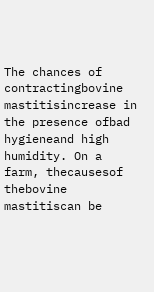The chances of contractingbovine mastitisincrease in the presence ofbad hygieneand high humidity. On a farm, thecausesof thebovine mastitiscan be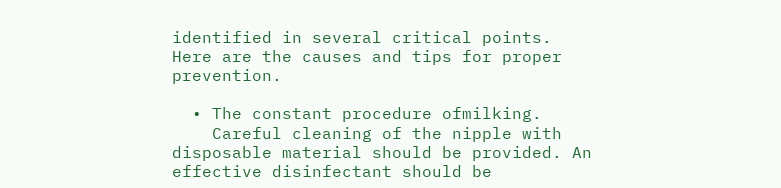identified in several critical points. Here are the causes and tips for proper prevention.

  • The constant procedure ofmilking.
    Careful cleaning of the nipple with disposable material should be provided. An effective disinfectant should be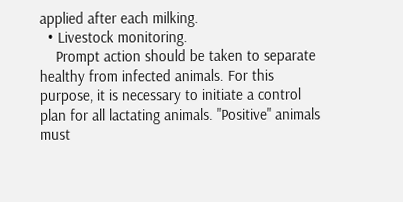applied after each milking.
  • Livestock monitoring.
    Prompt action should be taken to separate healthy from infected animals. For this purpose, it is necessary to initiate a control plan for all lactating animals. "Positive" animals must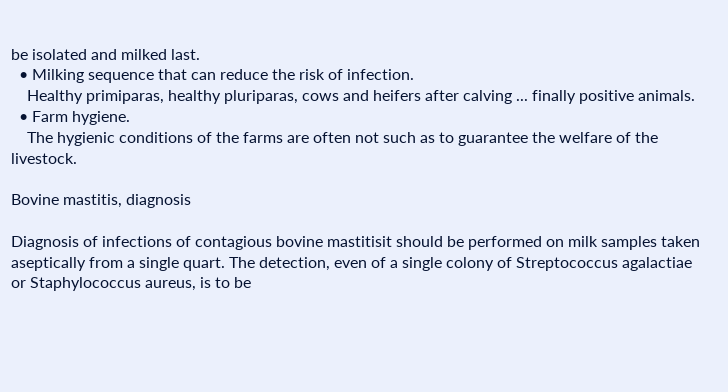be isolated and milked last.
  • Milking sequence that can reduce the risk of infection.
    Healthy primiparas, healthy pluriparas, cows and heifers after calving ... finally positive animals.
  • Farm hygiene.
    The hygienic conditions of the farms are often not such as to guarantee the welfare of the livestock.

Bovine mastitis, diagnosis

Diagnosis of infections of contagious bovine mastitisit should be performed on milk samples taken aseptically from a single quart. The detection, even of a single colony of Streptococcus agalactiae or Staphylococcus aureus, is to be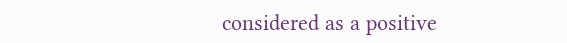considered as a positive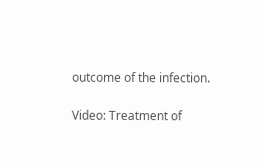outcome of the infection.

Video: Treatment of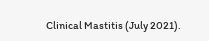Clinical Mastitis (July 2021).